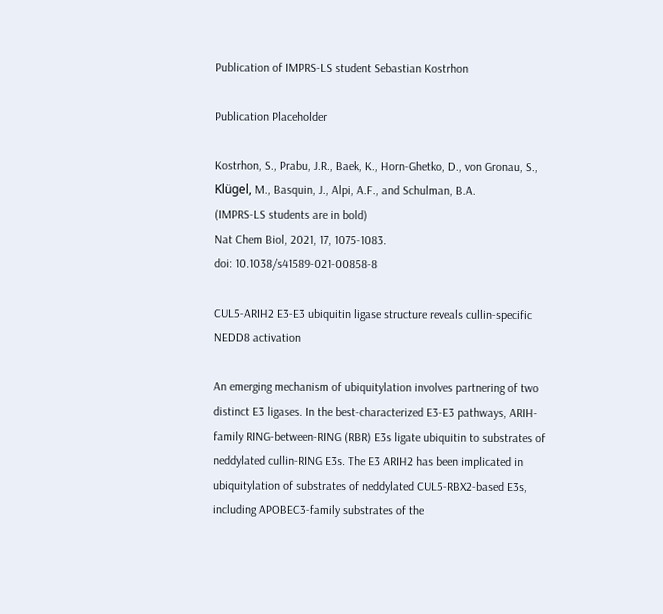Publication of IMPRS-LS student Sebastian Kostrhon

Publication Placeholder

Kostrhon, S., Prabu, J.R., Baek, K., Horn-Ghetko, D., von Gronau, S., Klügel, M., Basquin, J., Alpi, A.F., and Schulman, B.A.
(IMPRS-LS students are in bold)
Nat Chem Biol, 2021, 17, 1075-1083.
doi: 10.1038/s41589-021-00858-8

CUL5-ARIH2 E3-E3 ubiquitin ligase structure reveals cullin-specific NEDD8 activation

An emerging mechanism of ubiquitylation involves partnering of two distinct E3 ligases. In the best-characterized E3-E3 pathways, ARIH-family RING-between-RING (RBR) E3s ligate ubiquitin to substrates of neddylated cullin-RING E3s. The E3 ARIH2 has been implicated in ubiquitylation of substrates of neddylated CUL5-RBX2-based E3s, including APOBEC3-family substrates of the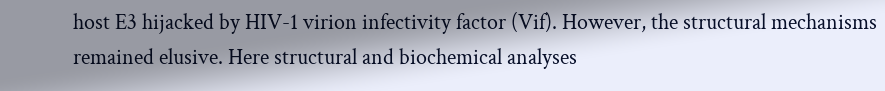host E3 hijacked by HIV-1 virion infectivity factor (Vif). However, the structural mechanisms remained elusive. Here structural and biochemical analyses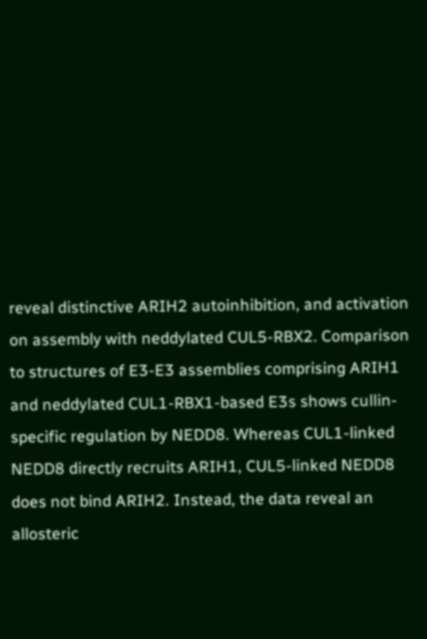reveal distinctive ARIH2 autoinhibition, and activation on assembly with neddylated CUL5-RBX2. Comparison to structures of E3-E3 assemblies comprising ARIH1 and neddylated CUL1-RBX1-based E3s shows cullin-specific regulation by NEDD8. Whereas CUL1-linked NEDD8 directly recruits ARIH1, CUL5-linked NEDD8 does not bind ARIH2. Instead, the data reveal an allosteric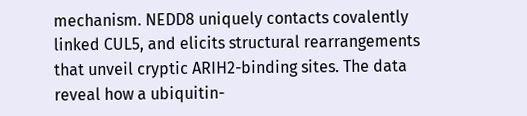mechanism. NEDD8 uniquely contacts covalently linked CUL5, and elicits structural rearrangements that unveil cryptic ARIH2-binding sites. The data reveal how a ubiquitin-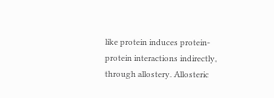like protein induces protein-protein interactions indirectly, through allostery. Allosteric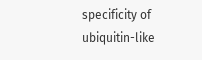specificity of ubiquitin-like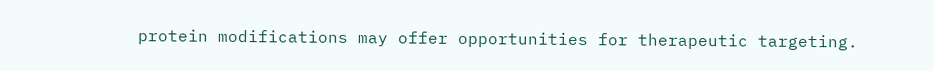protein modifications may offer opportunities for therapeutic targeting.